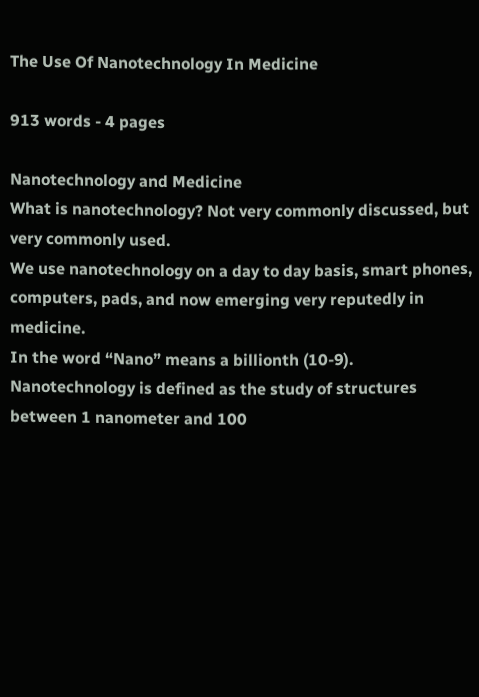The Use Of Nanotechnology In Medicine

913 words - 4 pages

Nanotechnology and Medicine
What is nanotechnology? Not very commonly discussed, but very commonly used.
We use nanotechnology on a day to day basis, smart phones, computers, pads, and now emerging very reputedly in medicine.
In the word “Nano” means a billionth (10-9). Nanotechnology is defined as the study of structures between 1 nanometer and 100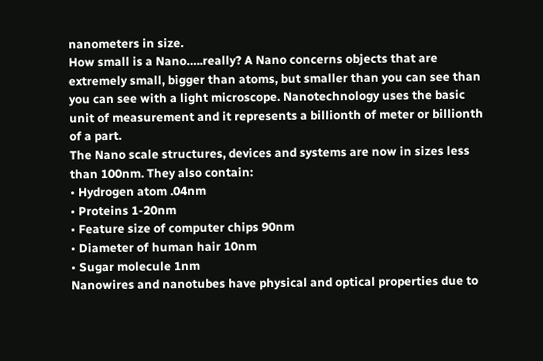nanometers in size.
How small is a Nano…..really? A Nano concerns objects that are extremely small, bigger than atoms, but smaller than you can see than you can see with a light microscope. Nanotechnology uses the basic unit of measurement and it represents a billionth of meter or billionth of a part.
The Nano scale structures, devices and systems are now in sizes less than 100nm. They also contain:
• Hydrogen atom .04nm
• Proteins 1-20nm
• Feature size of computer chips 90nm
• Diameter of human hair 10nm
• Sugar molecule 1nm
Nanowires and nanotubes have physical and optical properties due to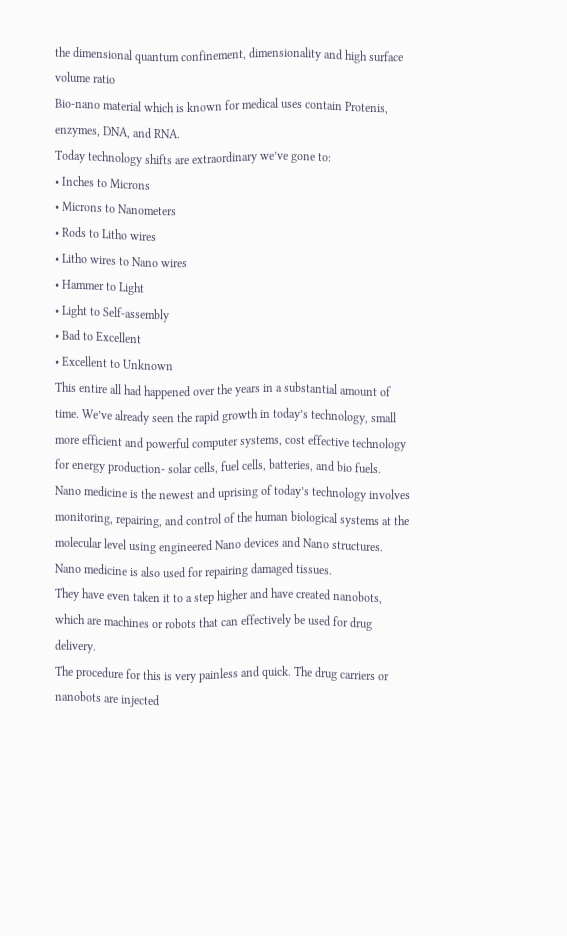the dimensional quantum confinement, dimensionality and high surface volume ratio
Bio-nano material which is known for medical uses contain Protenis, enzymes, DNA, and RNA.
Today technology shifts are extraordinary we’ve gone to:
• Inches to Microns
• Microns to Nanometers
• Rods to Litho wires
• Litho wires to Nano wires
• Hammer to Light
• Light to Self-assembly
• Bad to Excellent
• Excellent to Unknown
This entire all had happened over the years in a substantial amount of time. We’ve already seen the rapid growth in today’s technology, small more efficient and powerful computer systems, cost effective technology for energy production- solar cells, fuel cells, batteries, and bio fuels.
Nano medicine is the newest and uprising of today’s technology involves monitoring, repairing, and control of the human biological systems at the molecular level using engineered Nano devices and Nano structures.
Nano medicine is also used for repairing damaged tissues.
They have even taken it to a step higher and have created nanobots, which are machines or robots that can effectively be used for drug delivery.
The procedure for this is very painless and quick. The drug carriers or nanobots are injected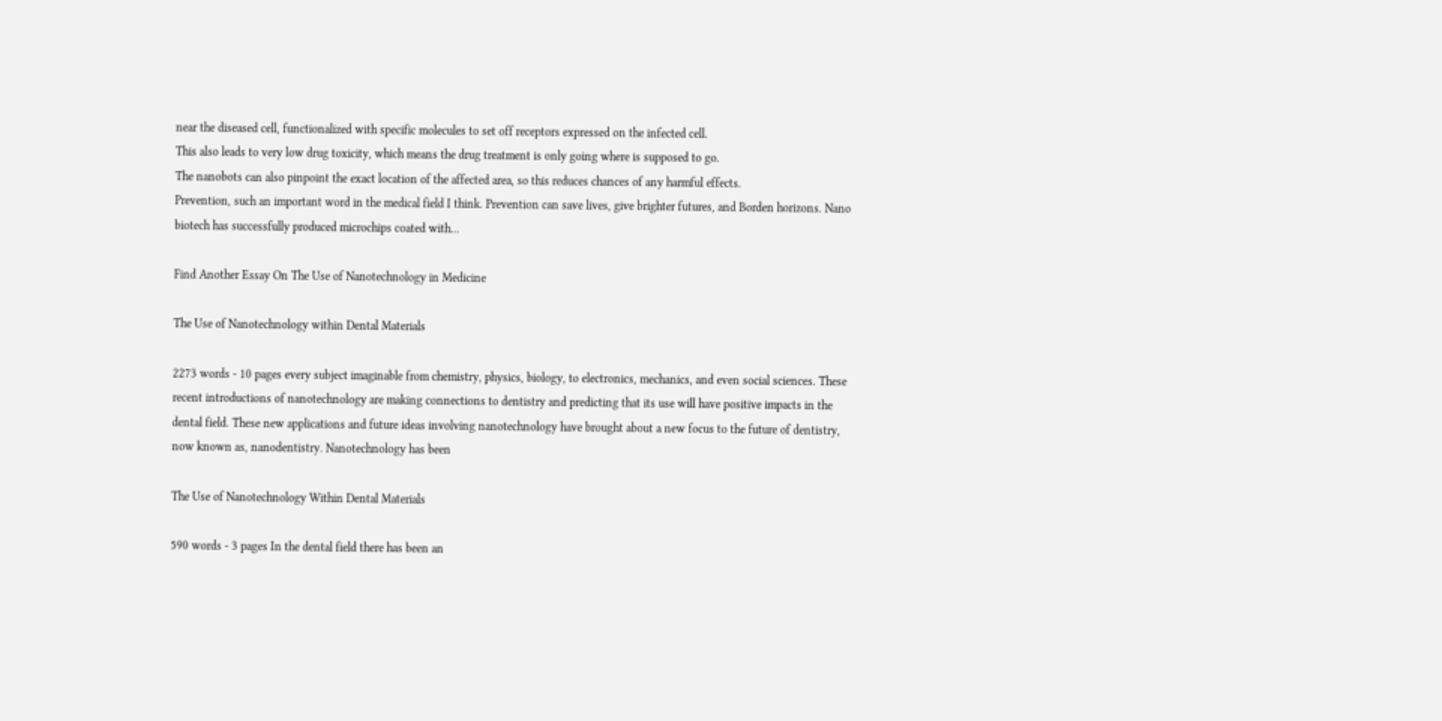near the diseased cell, functionalized with specific molecules to set off receptors expressed on the infected cell.
This also leads to very low drug toxicity, which means the drug treatment is only going where is supposed to go.
The nanobots can also pinpoint the exact location of the affected area, so this reduces chances of any harmful effects.
Prevention, such an important word in the medical field I think. Prevention can save lives, give brighter futures, and Borden horizons. Nano biotech has successfully produced microchips coated with...

Find Another Essay On The Use of Nanotechnology in Medicine

The Use of Nanotechnology within Dental Materials

2273 words - 10 pages every subject imaginable from chemistry, physics, biology, to electronics, mechanics, and even social sciences. These recent introductions of nanotechnology are making connections to dentistry and predicting that its use will have positive impacts in the dental field. These new applications and future ideas involving nanotechnology have brought about a new focus to the future of dentistry, now known as, nanodentistry. Nanotechnology has been

The Use of Nanotechnology Within Dental Materials

590 words - 3 pages In the dental field there has been an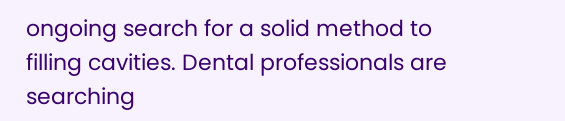ongoing search for a solid method to filling cavities. Dental professionals are searching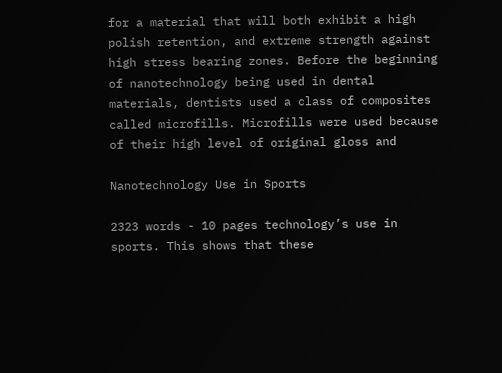for a material that will both exhibit a high polish retention, and extreme strength against high stress bearing zones. Before the beginning of nanotechnology being used in dental materials, dentists used a class of composites called microfills. Microfills were used because of their high level of original gloss and

Nanotechnology Use in Sports

2323 words - 10 pages technology’s use in sports. This shows that these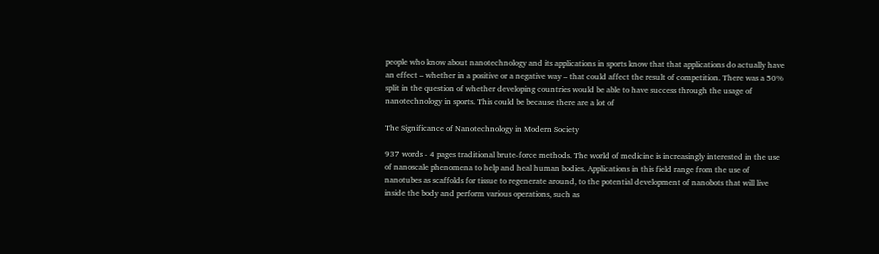people who know about nanotechnology and its applications in sports know that that applications do actually have an effect – whether in a positive or a negative way – that could affect the result of competition. There was a 50% split in the question of whether developing countries would be able to have success through the usage of nanotechnology in sports. This could be because there are a lot of

The Significance of Nanotechnology in Modern Society

937 words - 4 pages traditional brute-force methods. The world of medicine is increasingly interested in the use of nanoscale phenomena to help and heal human bodies. Applications in this field range from the use of nanotubes as scaffolds for tissue to regenerate around, to the potential development of nanobots that will live inside the body and perform various operations, such as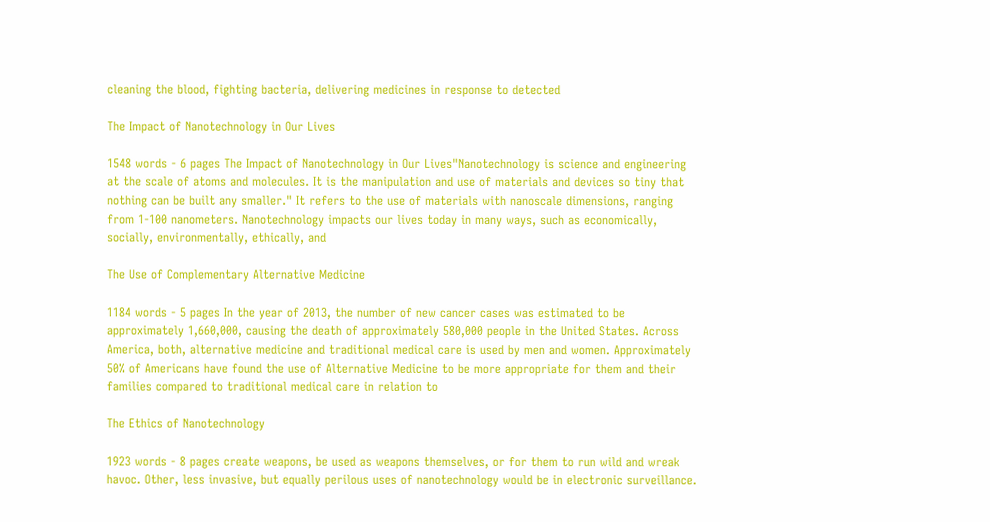cleaning the blood, fighting bacteria, delivering medicines in response to detected

The Impact of Nanotechnology in Our Lives

1548 words - 6 pages The Impact of Nanotechnology in Our Lives"Nanotechnology is science and engineering at the scale of atoms and molecules. It is the manipulation and use of materials and devices so tiny that nothing can be built any smaller." It refers to the use of materials with nanoscale dimensions, ranging from 1-100 nanometers. Nanotechnology impacts our lives today in many ways, such as economically, socially, environmentally, ethically, and

The Use of Complementary Alternative Medicine

1184 words - 5 pages In the year of 2013, the number of new cancer cases was estimated to be approximately 1,660,000, causing the death of approximately 580,000 people in the United States. Across America, both, alternative medicine and traditional medical care is used by men and women. Approximately 50% of Americans have found the use of Alternative Medicine to be more appropriate for them and their families compared to traditional medical care in relation to

The Ethics of Nanotechnology

1923 words - 8 pages create weapons, be used as weapons themselves, or for them to run wild and wreak havoc. Other, less invasive, but equally perilous uses of nanotechnology would be in electronic surveillance.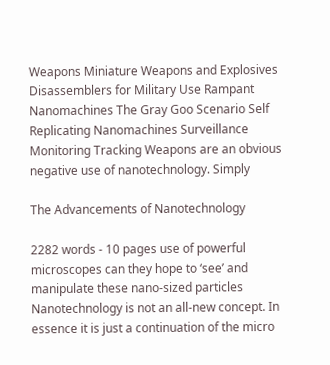Weapons Miniature Weapons and Explosives Disassemblers for Military Use Rampant Nanomachines The Gray Goo Scenario Self Replicating Nanomachines Surveillance Monitoring Tracking Weapons are an obvious negative use of nanotechnology. Simply

The Advancements of Nanotechnology

2282 words - 10 pages use of powerful microscopes can they hope to ‘see’ and manipulate these nano-sized particles Nanotechnology is not an all-new concept. In essence it is just a continuation of the micro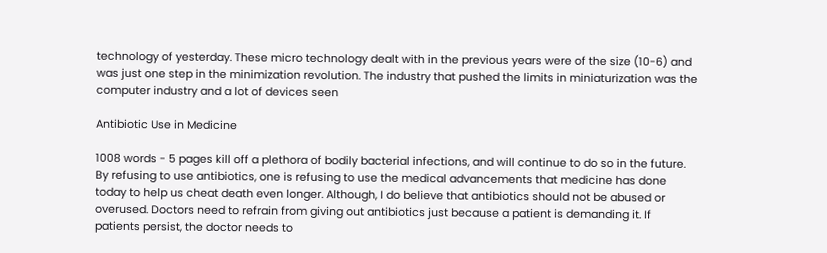technology of yesterday. These micro technology dealt with in the previous years were of the size (10-6) and was just one step in the minimization revolution. The industry that pushed the limits in miniaturization was the computer industry and a lot of devices seen

Antibiotic Use in Medicine

1008 words - 5 pages kill off a plethora of bodily bacterial infections, and will continue to do so in the future. By refusing to use antibiotics, one is refusing to use the medical advancements that medicine has done today to help us cheat death even longer. Although, I do believe that antibiotics should not be abused or overused. Doctors need to refrain from giving out antibiotics just because a patient is demanding it. If patients persist, the doctor needs to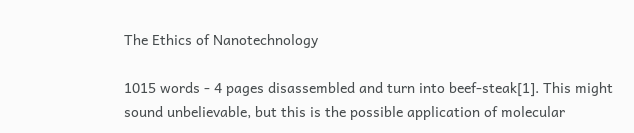The Ethics of Nanotechnology

1015 words - 4 pages disassembled and turn into beef-steak[1]. This might sound unbelievable, but this is the possible application of molecular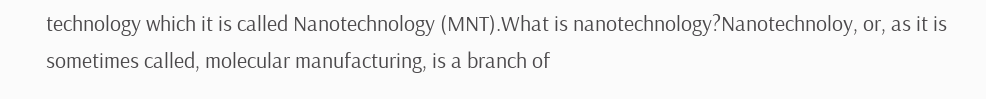technology which it is called Nanotechnology (MNT).What is nanotechnology?Nanotechnoloy, or, as it is sometimes called, molecular manufacturing, is a branch of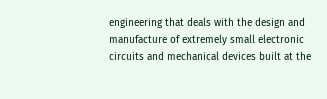engineering that deals with the design and manufacture of extremely small electronic circuits and mechanical devices built at the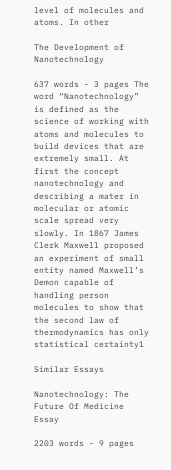level of molecules and atoms. In other

The Development of Nanotechnology

637 words - 3 pages The word “Nanotechnology” is defined as the science of working with atoms and molecules to build devices that are extremely small. At first the concept nanotechnology and describing a mater in molecular or atomic scale spread very slowly. In 1867 James Clerk Maxwell proposed an experiment of small entity named Maxwell’s Demon capable of handling person molecules to show that the second law of thermodynamics has only statistical certainty1

Similar Essays

Nanotechnology: The Future Of Medicine Essay

2203 words - 9 pages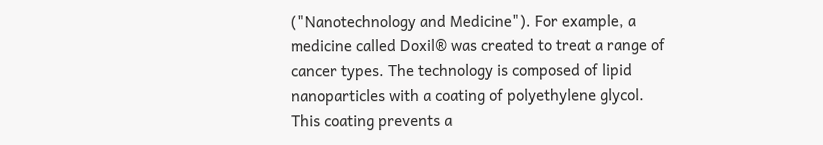("Nanotechnology and Medicine"). For example, a medicine called Doxil® was created to treat a range of cancer types. The technology is composed of lipid nanoparticles with a coating of polyethylene glycol. This coating prevents a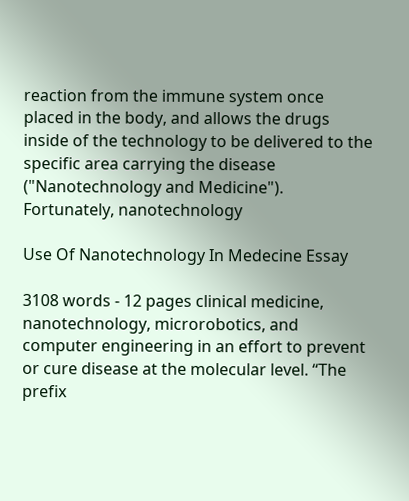reaction from the immune system once placed in the body, and allows the drugs inside of the technology to be delivered to the specific area carrying the disease ("Nanotechnology and Medicine"). Fortunately, nanotechnology

Use Of Nanotechnology In Medecine Essay

3108 words - 12 pages clinical medicine, nanotechnology, microrobotics, and computer engineering in an effort to prevent or cure disease at the molecular level. “The prefix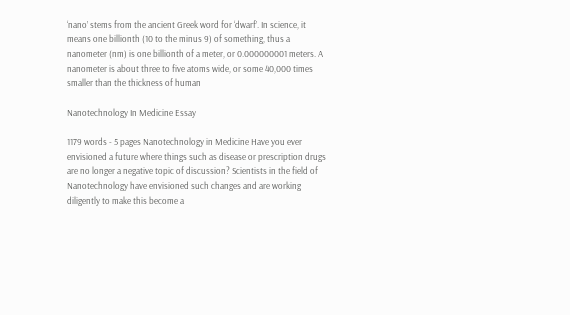‘nano’ stems from the ancient Greek word for ‘dwarf’. In science, it means one billionth (10 to the minus 9) of something, thus a nanometer (nm) is one billionth of a meter, or 0.000000001 meters. A nanometer is about three to five atoms wide, or some 40,000 times smaller than the thickness of human

Nanotechnology In Medicine Essay

1179 words - 5 pages Nanotechnology in Medicine Have you ever envisioned a future where things such as disease or prescription drugs are no longer a negative topic of discussion? Scientists in the field of Nanotechnology have envisioned such changes and are working diligently to make this become a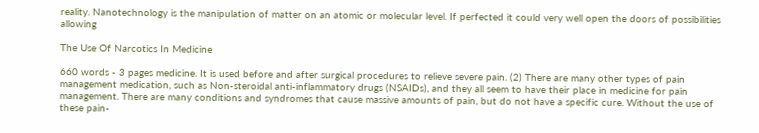reality. Nanotechnology is the manipulation of matter on an atomic or molecular level. If perfected it could very well open the doors of possibilities allowing

The Use Of Narcotics In Medicine

660 words - 3 pages medicine. It is used before and after surgical procedures to relieve severe pain. (2) There are many other types of pain management medication, such as Non-steroidal anti-inflammatory drugs (NSAIDs), and they all seem to have their place in medicine for pain management. There are many conditions and syndromes that cause massive amounts of pain, but do not have a specific cure. Without the use of these pain-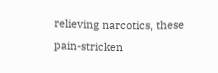relieving narcotics, these pain-stricken